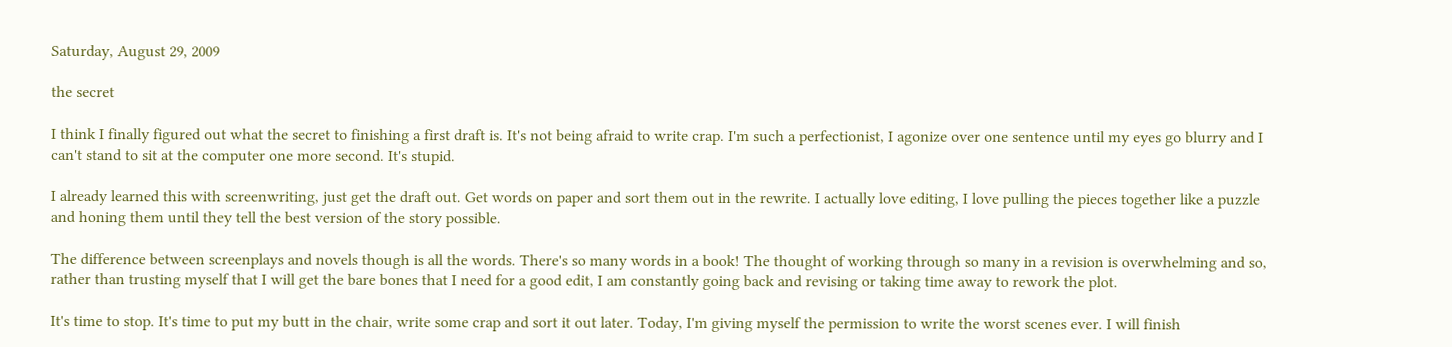Saturday, August 29, 2009

the secret

I think I finally figured out what the secret to finishing a first draft is. It's not being afraid to write crap. I'm such a perfectionist, I agonize over one sentence until my eyes go blurry and I can't stand to sit at the computer one more second. It's stupid.

I already learned this with screenwriting, just get the draft out. Get words on paper and sort them out in the rewrite. I actually love editing, I love pulling the pieces together like a puzzle and honing them until they tell the best version of the story possible.

The difference between screenplays and novels though is all the words. There's so many words in a book! The thought of working through so many in a revision is overwhelming and so, rather than trusting myself that I will get the bare bones that I need for a good edit, I am constantly going back and revising or taking time away to rework the plot.

It's time to stop. It's time to put my butt in the chair, write some crap and sort it out later. Today, I'm giving myself the permission to write the worst scenes ever. I will finish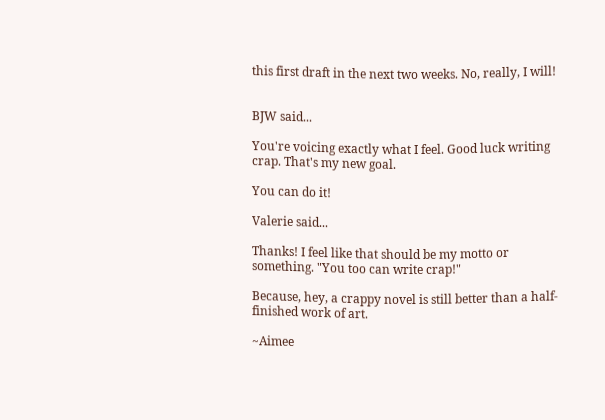this first draft in the next two weeks. No, really, I will!


BJW said...

You're voicing exactly what I feel. Good luck writing crap. That's my new goal.

You can do it!

Valerie said...

Thanks! I feel like that should be my motto or something. "You too can write crap!"

Because, hey, a crappy novel is still better than a half-finished work of art.

~Aimee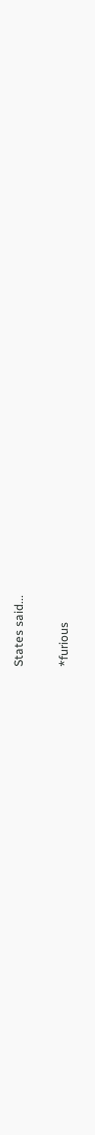States said...

*furious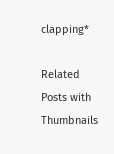clapping*

Related Posts with Thumbnails